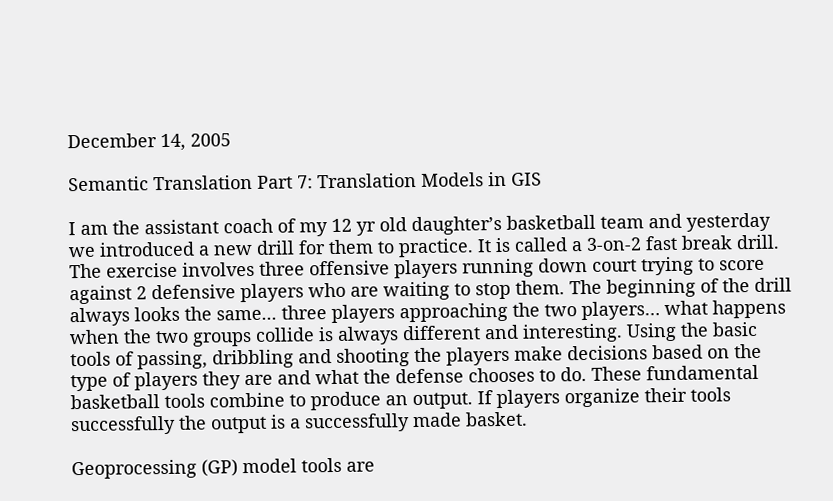December 14, 2005

Semantic Translation Part 7: Translation Models in GIS

I am the assistant coach of my 12 yr old daughter’s basketball team and yesterday we introduced a new drill for them to practice. It is called a 3-on-2 fast break drill. The exercise involves three offensive players running down court trying to score against 2 defensive players who are waiting to stop them. The beginning of the drill always looks the same... three players approaching the two players… what happens when the two groups collide is always different and interesting. Using the basic tools of passing, dribbling and shooting the players make decisions based on the type of players they are and what the defense chooses to do. These fundamental basketball tools combine to produce an output. If players organize their tools successfully the output is a successfully made basket.

Geoprocessing (GP) model tools are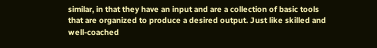similar, in that they have an input and are a collection of basic tools that are organized to produce a desired output. Just like skilled and well-coached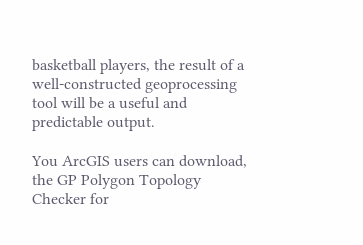basketball players, the result of a well-constructed geoprocessing tool will be a useful and predictable output.

You ArcGIS users can download, the GP Polygon Topology Checker for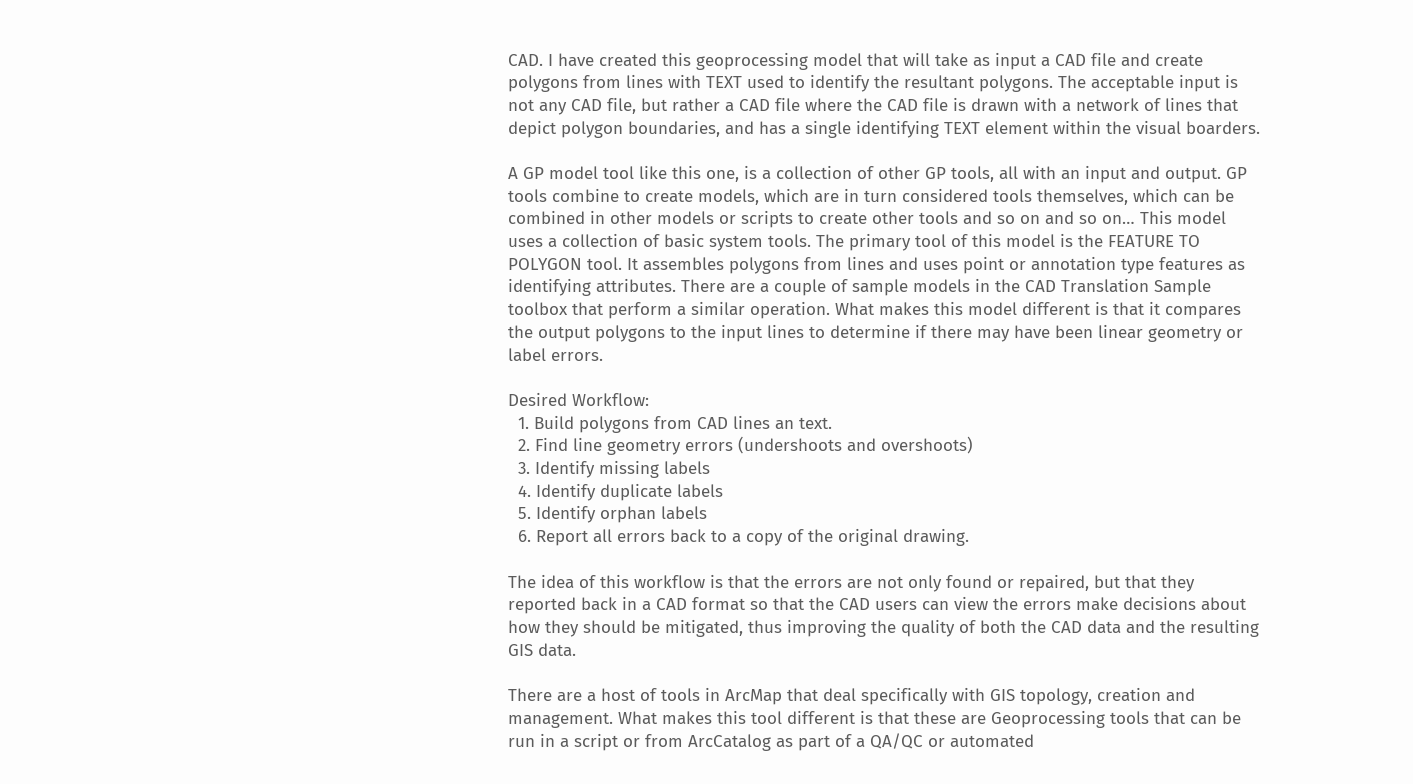CAD. I have created this geoprocessing model that will take as input a CAD file and create polygons from lines with TEXT used to identify the resultant polygons. The acceptable input is not any CAD file, but rather a CAD file where the CAD file is drawn with a network of lines that depict polygon boundaries, and has a single identifying TEXT element within the visual boarders.

A GP model tool like this one, is a collection of other GP tools, all with an input and output. GP tools combine to create models, which are in turn considered tools themselves, which can be combined in other models or scripts to create other tools and so on and so on… This model uses a collection of basic system tools. The primary tool of this model is the FEATURE TO POLYGON tool. It assembles polygons from lines and uses point or annotation type features as identifying attributes. There are a couple of sample models in the CAD Translation Sample toolbox that perform a similar operation. What makes this model different is that it compares the output polygons to the input lines to determine if there may have been linear geometry or label errors.

Desired Workflow:
  1. Build polygons from CAD lines an text.
  2. Find line geometry errors (undershoots and overshoots)
  3. Identify missing labels
  4. Identify duplicate labels
  5. Identify orphan labels
  6. Report all errors back to a copy of the original drawing.

The idea of this workflow is that the errors are not only found or repaired, but that they reported back in a CAD format so that the CAD users can view the errors make decisions about how they should be mitigated, thus improving the quality of both the CAD data and the resulting GIS data.

There are a host of tools in ArcMap that deal specifically with GIS topology, creation and management. What makes this tool different is that these are Geoprocessing tools that can be run in a script or from ArcCatalog as part of a QA/QC or automated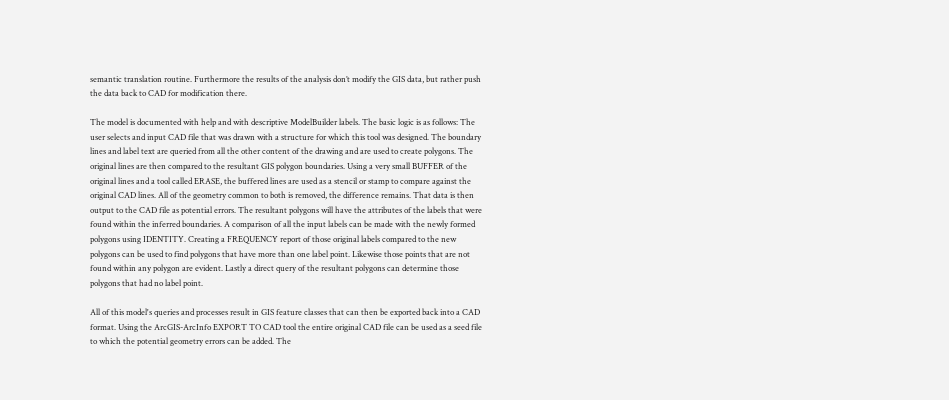semantic translation routine. Furthermore the results of the analysis don’t modify the GIS data, but rather push the data back to CAD for modification there.

The model is documented with help and with descriptive ModelBuilder labels. The basic logic is as follows: The user selects and input CAD file that was drawn with a structure for which this tool was designed. The boundary lines and label text are queried from all the other content of the drawing and are used to create polygons. The original lines are then compared to the resultant GIS polygon boundaries. Using a very small BUFFER of the original lines and a tool called ERASE, the buffered lines are used as a stencil or stamp to compare against the original CAD lines. All of the geometry common to both is removed, the difference remains. That data is then output to the CAD file as potential errors. The resultant polygons will have the attributes of the labels that were found within the inferred boundaries. A comparison of all the input labels can be made with the newly formed polygons using IDENTITY. Creating a FREQUENCY report of those original labels compared to the new polygons can be used to find polygons that have more than one label point. Likewise those points that are not found within any polygon are evident. Lastly a direct query of the resultant polygons can determine those polygons that had no label point.

All of this model's queries and processes result in GIS feature classes that can then be exported back into a CAD format. Using the ArcGIS-ArcInfo EXPORT TO CAD tool the entire original CAD file can be used as a seed file to which the potential geometry errors can be added. The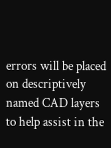errors will be placed on descriptively named CAD layers to help assist in the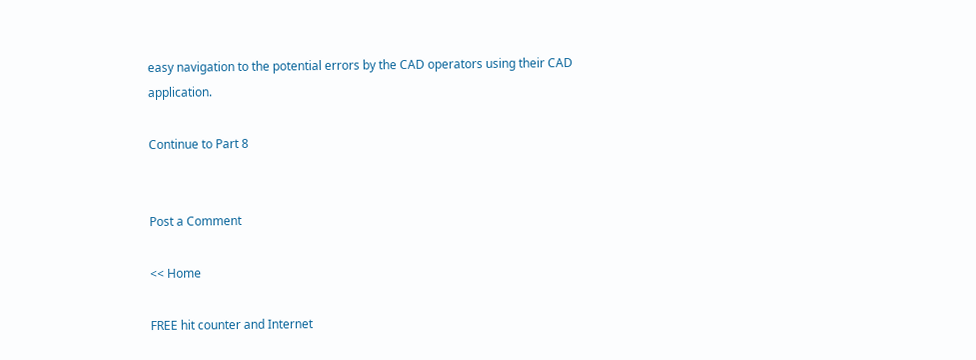easy navigation to the potential errors by the CAD operators using their CAD application.

Continue to Part 8


Post a Comment

<< Home

FREE hit counter and Internet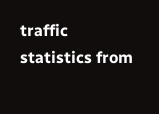traffic statistics from